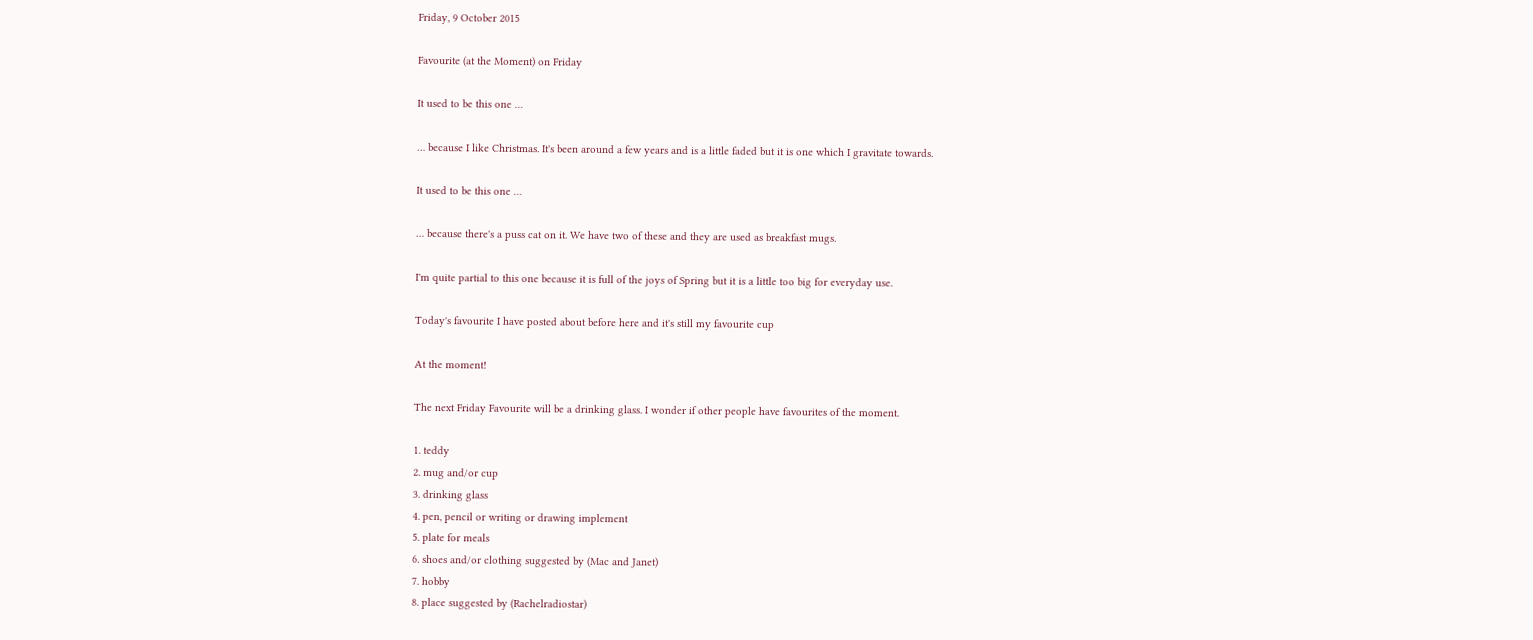Friday, 9 October 2015

Favourite (at the Moment) on Friday

It used to be this one …

… because I like Christmas. It's been around a few years and is a little faded but it is one which I gravitate towards.

It used to be this one …

… because there's a puss cat on it. We have two of these and they are used as breakfast mugs.

I'm quite partial to this one because it is full of the joys of Spring but it is a little too big for everyday use.

Today's favourite I have posted about before here and it's still my favourite cup

At the moment!

The next Friday Favourite will be a drinking glass. I wonder if other people have favourites of the moment.

1. teddy
2. mug and/or cup
3. drinking glass
4. pen, pencil or writing or drawing implement
5. plate for meals
6. shoes and/or clothing suggested by (Mac and Janet)
7. hobby
8. place suggested by (Rachelradiostar)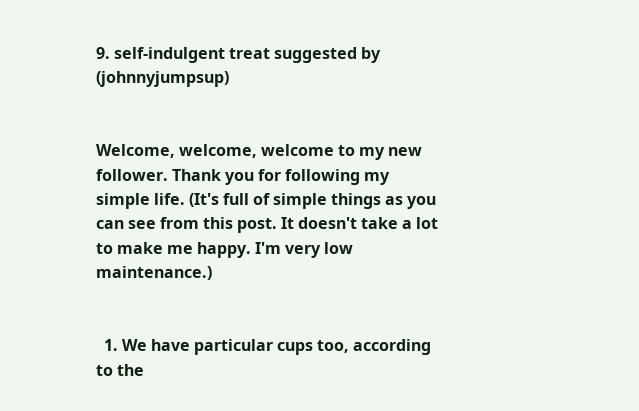9. self-indulgent treat suggested by (johnnyjumpsup)


Welcome, welcome, welcome to my new follower. Thank you for following my simple life. (It's full of simple things as you can see from this post. It doesn't take a lot to make me happy. I'm very low maintenance.)


  1. We have particular cups too, according to the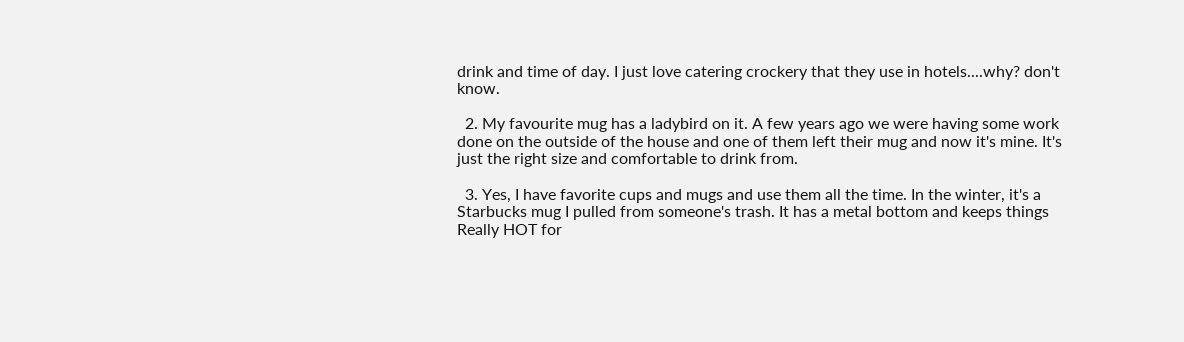drink and time of day. I just love catering crockery that they use in hotels....why? don't know.

  2. My favourite mug has a ladybird on it. A few years ago we were having some work done on the outside of the house and one of them left their mug and now it's mine. It's just the right size and comfortable to drink from.

  3. Yes, I have favorite cups and mugs and use them all the time. In the winter, it's a Starbucks mug I pulled from someone's trash. It has a metal bottom and keeps things Really HOT for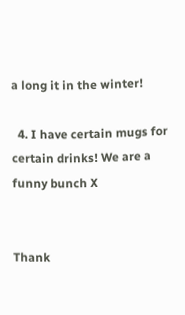a long it in the winter!

  4. I have certain mugs for certain drinks! We are a funny bunch X


Thank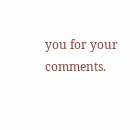you for your comments.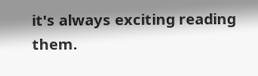it's always exciting reading them.